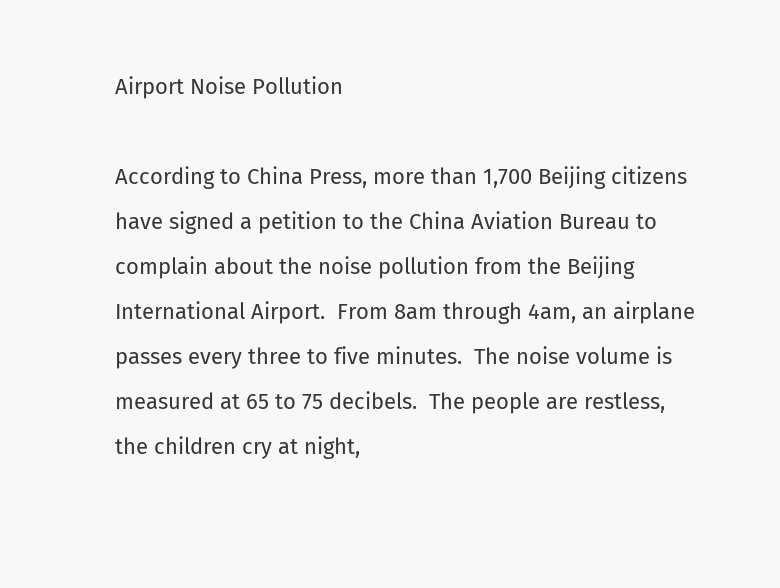Airport Noise Pollution

According to China Press, more than 1,700 Beijing citizens have signed a petition to the China Aviation Bureau to complain about the noise pollution from the Beijing International Airport.  From 8am through 4am, an airplane passes every three to five minutes.  The noise volume is measured at 65 to 75 decibels.  The people are restless, the children cry at night,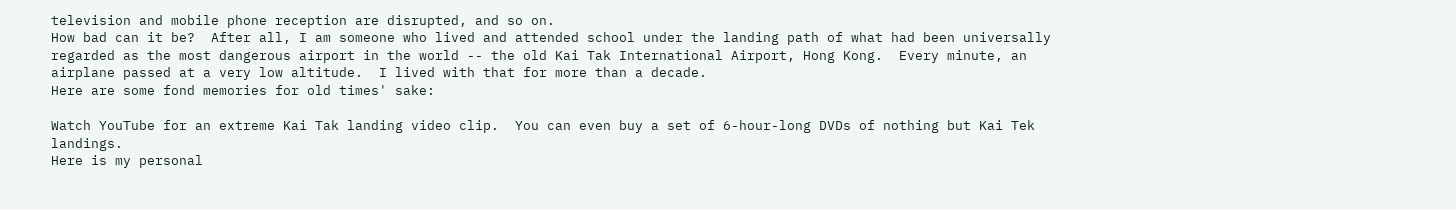television and mobile phone reception are disrupted, and so on.
How bad can it be?  After all, I am someone who lived and attended school under the landing path of what had been universally regarded as the most dangerous airport in the world -- the old Kai Tak International Airport, Hong Kong.  Every minute, an airplane passed at a very low altitude.  I lived with that for more than a decade.
Here are some fond memories for old times' sake:

Watch YouTube for an extreme Kai Tak landing video clip.  You can even buy a set of 6-hour-long DVDs of nothing but Kai Tek landings.
Here is my personal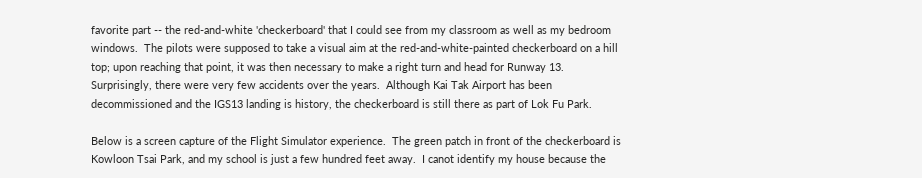favorite part -- the red-and-white 'checkerboard' that I could see from my classroom as well as my bedroom windows.  The pilots were supposed to take a visual aim at the red-and-white-painted checkerboard on a hill top; upon reaching that point, it was then necessary to make a right turn and head for Runway 13.  Surprisingly, there were very few accidents over the years.  Although Kai Tak Airport has been decommissioned and the IGS13 landing is history, the checkerboard is still there as part of Lok Fu Park.

Below is a screen capture of the Flight Simulator experience.  The green patch in front of the checkerboard is Kowloon Tsai Park, and my school is just a few hundred feet away.  I canot identify my house because the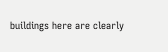buildings here are clearly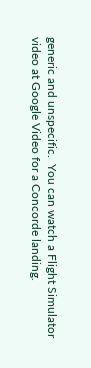generic and unspecific.  You can watch a Flight Simulator video at Google Video for a Concorde landing.